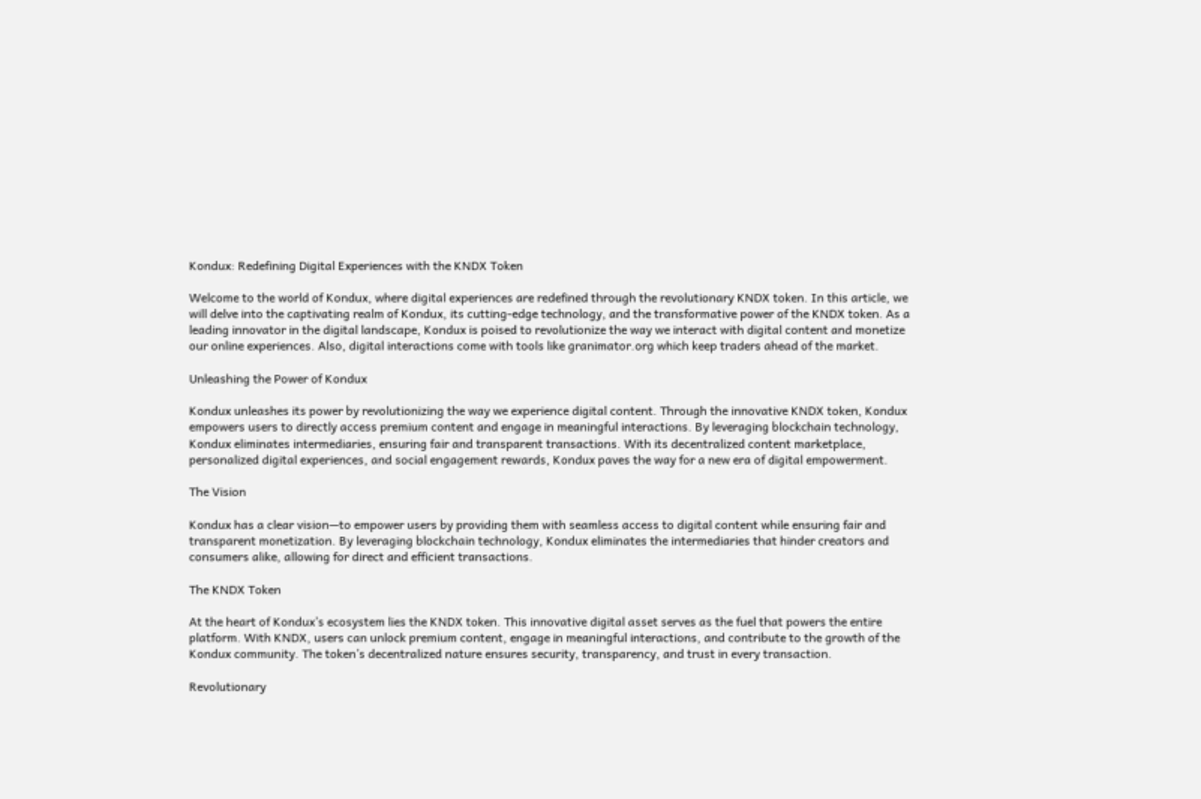Kondux: Redefining Digital Experiences with the KNDX Token

Welcome to the world of Kondux, where digital experiences are redefined through the revolutionary KNDX token. In this article, we will delve into the captivating realm of Kondux, its cutting-edge technology, and the transformative power of the KNDX token. As a leading innovator in the digital landscape, Kondux is poised to revolutionize the way we interact with digital content and monetize our online experiences. Also, digital interactions come with tools like granimator.org which keep traders ahead of the market.

Unleashing the Power of Kondux

Kondux unleashes its power by revolutionizing the way we experience digital content. Through the innovative KNDX token, Kondux empowers users to directly access premium content and engage in meaningful interactions. By leveraging blockchain technology, Kondux eliminates intermediaries, ensuring fair and transparent transactions. With its decentralized content marketplace, personalized digital experiences, and social engagement rewards, Kondux paves the way for a new era of digital empowerment.

The Vision

Kondux has a clear vision—to empower users by providing them with seamless access to digital content while ensuring fair and transparent monetization. By leveraging blockchain technology, Kondux eliminates the intermediaries that hinder creators and consumers alike, allowing for direct and efficient transactions.

The KNDX Token

At the heart of Kondux’s ecosystem lies the KNDX token. This innovative digital asset serves as the fuel that powers the entire platform. With KNDX, users can unlock premium content, engage in meaningful interactions, and contribute to the growth of the Kondux community. The token’s decentralized nature ensures security, transparency, and trust in every transaction.

Revolutionary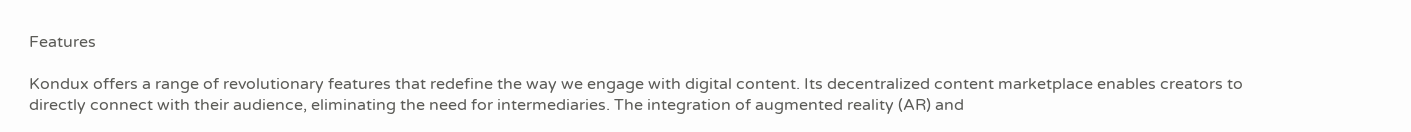Features

Kondux offers a range of revolutionary features that redefine the way we engage with digital content. Its decentralized content marketplace enables creators to directly connect with their audience, eliminating the need for intermediaries. The integration of augmented reality (AR) and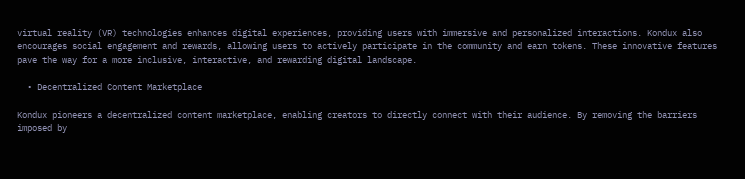virtual reality (VR) technologies enhances digital experiences, providing users with immersive and personalized interactions. Kondux also encourages social engagement and rewards, allowing users to actively participate in the community and earn tokens. These innovative features pave the way for a more inclusive, interactive, and rewarding digital landscape.

  • Decentralized Content Marketplace

Kondux pioneers a decentralized content marketplace, enabling creators to directly connect with their audience. By removing the barriers imposed by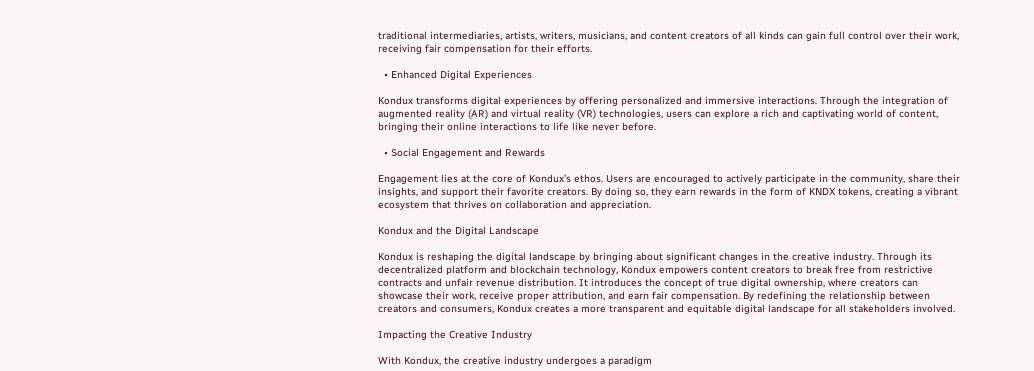traditional intermediaries, artists, writers, musicians, and content creators of all kinds can gain full control over their work, receiving fair compensation for their efforts.

  • Enhanced Digital Experiences

Kondux transforms digital experiences by offering personalized and immersive interactions. Through the integration of augmented reality (AR) and virtual reality (VR) technologies, users can explore a rich and captivating world of content, bringing their online interactions to life like never before.

  • Social Engagement and Rewards

Engagement lies at the core of Kondux’s ethos. Users are encouraged to actively participate in the community, share their insights, and support their favorite creators. By doing so, they earn rewards in the form of KNDX tokens, creating a vibrant ecosystem that thrives on collaboration and appreciation.

Kondux and the Digital Landscape

Kondux is reshaping the digital landscape by bringing about significant changes in the creative industry. Through its decentralized platform and blockchain technology, Kondux empowers content creators to break free from restrictive contracts and unfair revenue distribution. It introduces the concept of true digital ownership, where creators can showcase their work, receive proper attribution, and earn fair compensation. By redefining the relationship between creators and consumers, Kondux creates a more transparent and equitable digital landscape for all stakeholders involved.

Impacting the Creative Industry

With Kondux, the creative industry undergoes a paradigm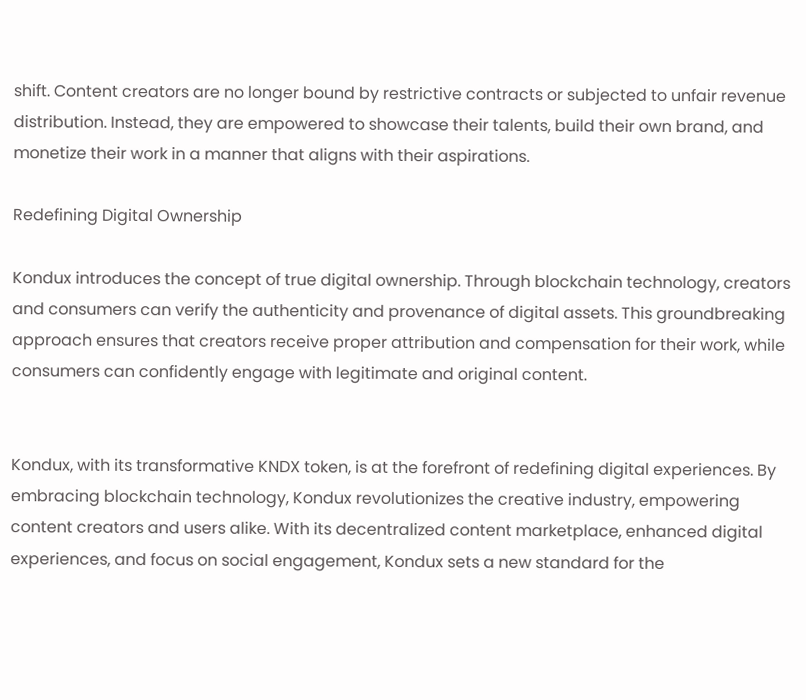shift. Content creators are no longer bound by restrictive contracts or subjected to unfair revenue distribution. Instead, they are empowered to showcase their talents, build their own brand, and monetize their work in a manner that aligns with their aspirations.

Redefining Digital Ownership

Kondux introduces the concept of true digital ownership. Through blockchain technology, creators and consumers can verify the authenticity and provenance of digital assets. This groundbreaking approach ensures that creators receive proper attribution and compensation for their work, while consumers can confidently engage with legitimate and original content.


Kondux, with its transformative KNDX token, is at the forefront of redefining digital experiences. By embracing blockchain technology, Kondux revolutionizes the creative industry, empowering content creators and users alike. With its decentralized content marketplace, enhanced digital experiences, and focus on social engagement, Kondux sets a new standard for the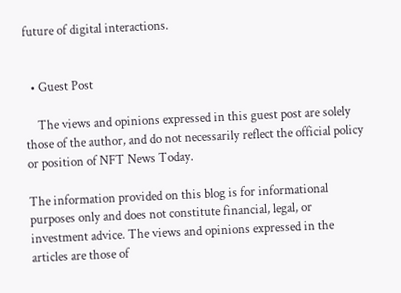future of digital interactions.


  • Guest Post

    The views and opinions expressed in this guest post are solely those of the author, and do not necessarily reflect the official policy or position of NFT News Today.

The information provided on this blog is for informational purposes only and does not constitute financial, legal, or investment advice. The views and opinions expressed in the articles are those of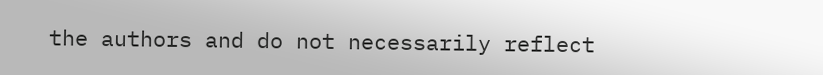the authors and do not necessarily reflect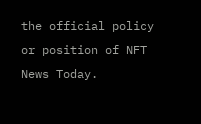the official policy or position of NFT News Today.